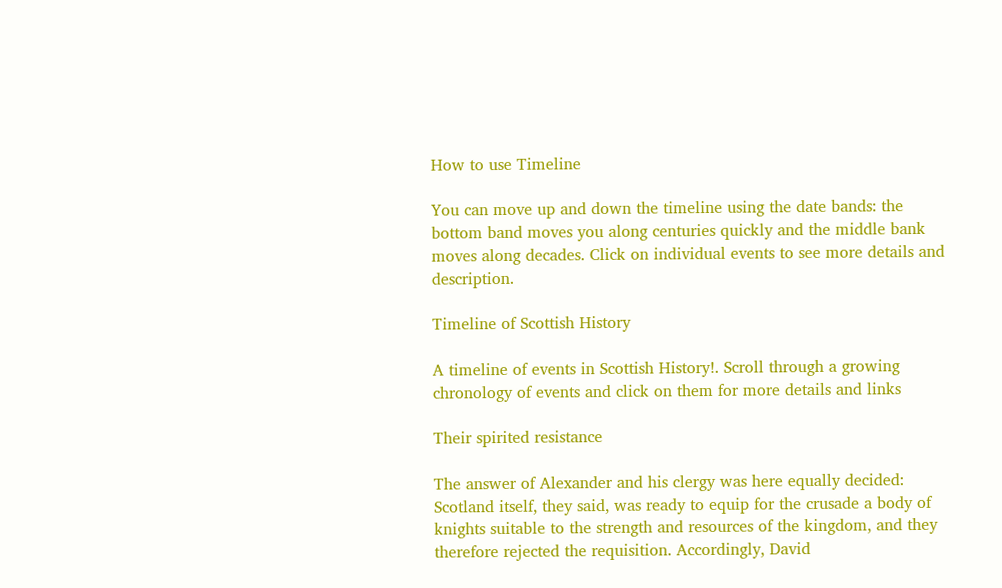How to use Timeline

You can move up and down the timeline using the date bands: the bottom band moves you along centuries quickly and the middle bank moves along decades. Click on individual events to see more details and description.

Timeline of Scottish History

A timeline of events in Scottish History!. Scroll through a growing chronology of events and click on them for more details and links

Their spirited resistance

The answer of Alexander and his clergy was here equally decided: Scotland itself, they said, was ready to equip for the crusade a body of knights suitable to the strength and resources of the kingdom, and they therefore rejected the requisition. Accordingly, David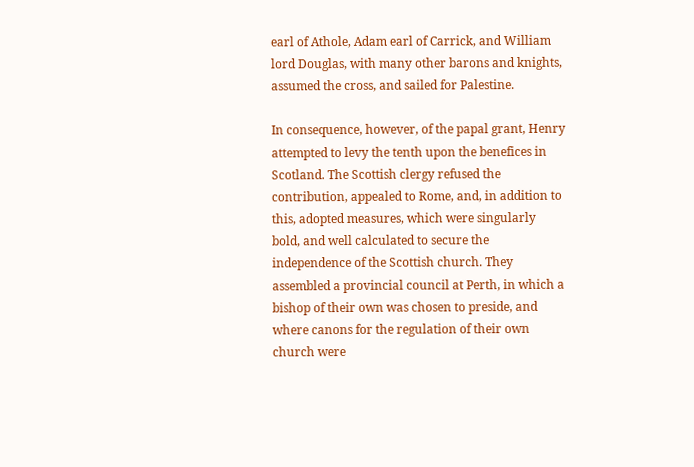earl of Athole, Adam earl of Carrick, and William lord Douglas, with many other barons and knights, assumed the cross, and sailed for Palestine.

In consequence, however, of the papal grant, Henry attempted to levy the tenth upon the benefices in Scotland. The Scottish clergy refused the contribution, appealed to Rome, and, in addition to this, adopted measures, which were singularly bold, and well calculated to secure the independence of the Scottish church. They assembled a provincial council at Perth, in which a bishop of their own was chosen to preside, and where canons for the regulation of their own church were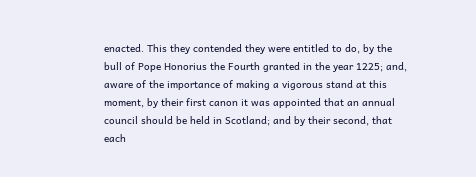enacted. This they contended they were entitled to do, by the bull of Pope Honorius the Fourth granted in the year 1225; and, aware of the importance of making a vigorous stand at this moment, by their first canon it was appointed that an annual council should be held in Scotland; and by their second, that each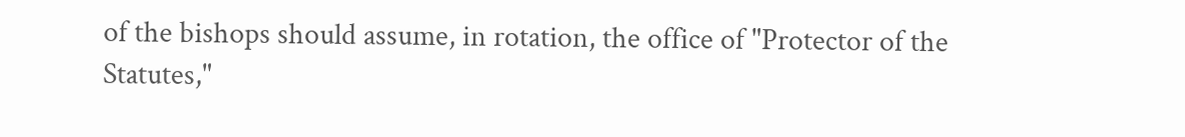of the bishops should assume, in rotation, the office of "Protector of the Statutes,"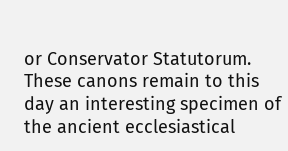or Conservator Statutorum. These canons remain to this day an interesting specimen of the ancient ecclesiastical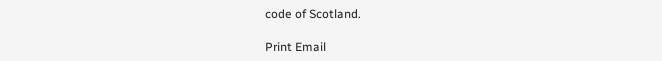code of Scotland.

Print Email